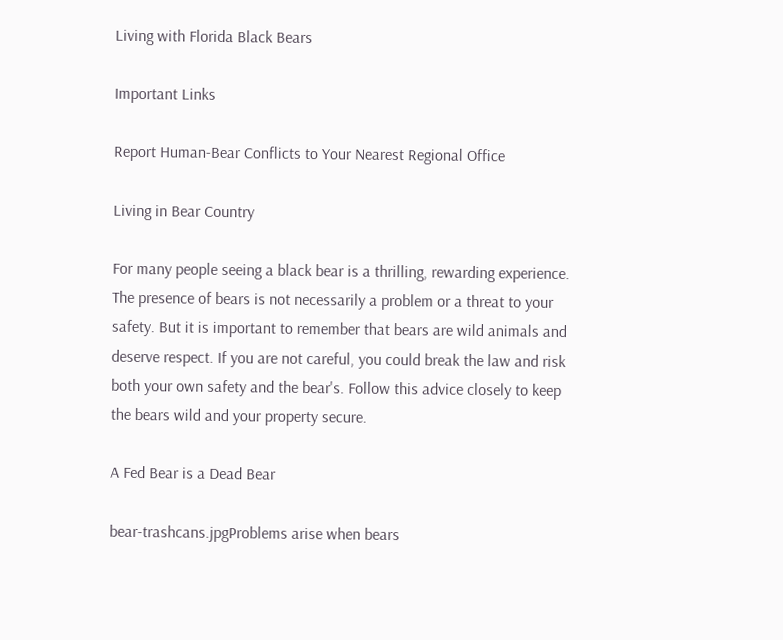Living with Florida Black Bears

Important Links

Report Human-Bear Conflicts to Your Nearest Regional Office

Living in Bear Country

For many people seeing a black bear is a thrilling, rewarding experience. The presence of bears is not necessarily a problem or a threat to your safety. But it is important to remember that bears are wild animals and deserve respect. If you are not careful, you could break the law and risk both your own safety and the bear's. Follow this advice closely to keep the bears wild and your property secure.

A Fed Bear is a Dead Bear

bear-trashcans.jpgProblems arise when bears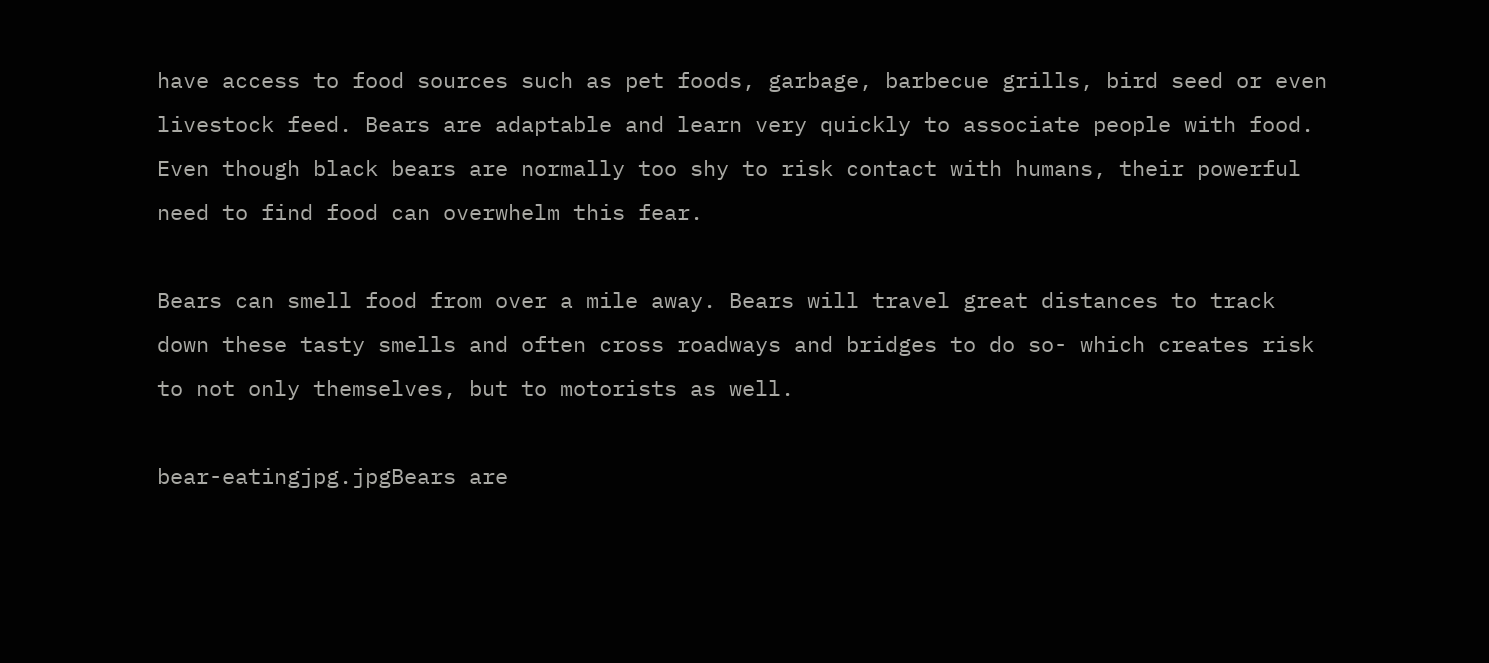have access to food sources such as pet foods, garbage, barbecue grills, bird seed or even livestock feed. Bears are adaptable and learn very quickly to associate people with food. Even though black bears are normally too shy to risk contact with humans, their powerful need to find food can overwhelm this fear.

Bears can smell food from over a mile away. Bears will travel great distances to track down these tasty smells and often cross roadways and bridges to do so- which creates risk to not only themselves, but to motorists as well.

bear-eatingjpg.jpgBears are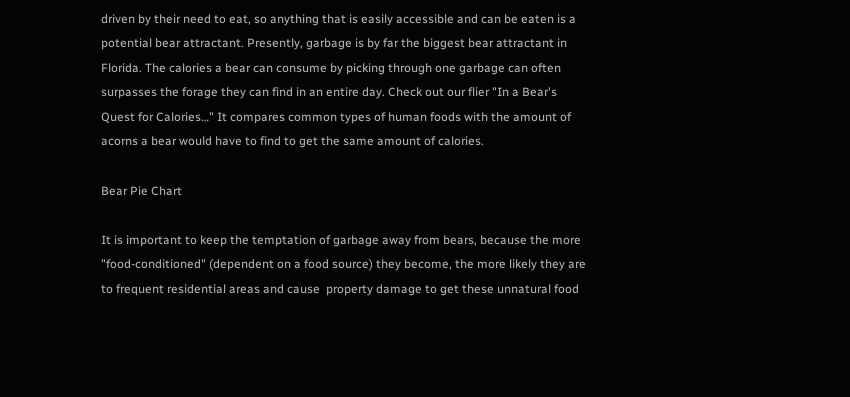driven by their need to eat, so anything that is easily accessible and can be eaten is a potential bear attractant. Presently, garbage is by far the biggest bear attractant in Florida. The calories a bear can consume by picking through one garbage can often surpasses the forage they can find in an entire day. Check out our flier "In a Bear's Quest for Calories…" It compares common types of human foods with the amount of acorns a bear would have to find to get the same amount of calories.

Bear Pie Chart

It is important to keep the temptation of garbage away from bears, because the more "food-conditioned" (dependent on a food source) they become, the more likely they are to frequent residential areas and cause  property damage to get these unnatural food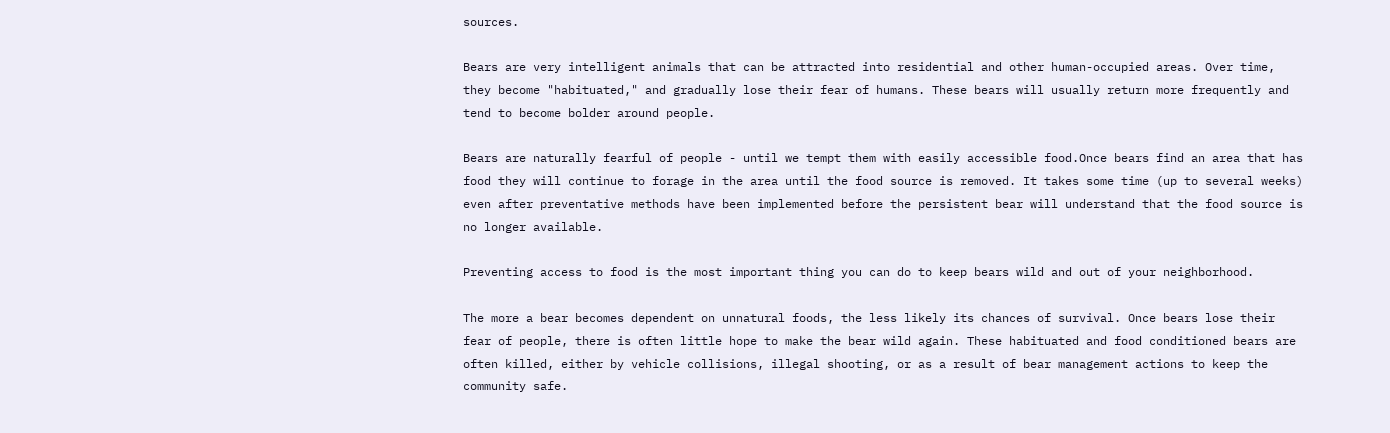sources.

Bears are very intelligent animals that can be attracted into residential and other human-occupied areas. Over time, they become "habituated," and gradually lose their fear of humans. These bears will usually return more frequently and tend to become bolder around people.

Bears are naturally fearful of people - until we tempt them with easily accessible food.Once bears find an area that has food they will continue to forage in the area until the food source is removed. It takes some time (up to several weeks) even after preventative methods have been implemented before the persistent bear will understand that the food source is no longer available.

Preventing access to food is the most important thing you can do to keep bears wild and out of your neighborhood.

The more a bear becomes dependent on unnatural foods, the less likely its chances of survival. Once bears lose their fear of people, there is often little hope to make the bear wild again. These habituated and food conditioned bears are often killed, either by vehicle collisions, illegal shooting, or as a result of bear management actions to keep the community safe.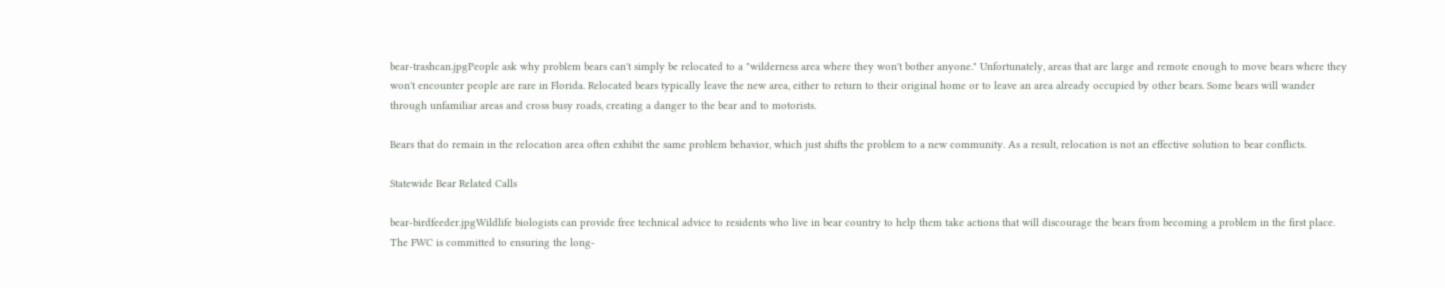bear-trashcan.jpgPeople ask why problem bears can't simply be relocated to a "wilderness area where they won't bother anyone." Unfortunately, areas that are large and remote enough to move bears where they won't encounter people are rare in Florida. Relocated bears typically leave the new area, either to return to their original home or to leave an area already occupied by other bears. Some bears will wander through unfamiliar areas and cross busy roads, creating a danger to the bear and to motorists.

Bears that do remain in the relocation area often exhibit the same problem behavior, which just shifts the problem to a new community. As a result, relocation is not an effective solution to bear conflicts.

Statewide Bear Related Calls

bear-birdfeeder.jpgWildlife biologists can provide free technical advice to residents who live in bear country to help them take actions that will discourage the bears from becoming a problem in the first place. The FWC is committed to ensuring the long-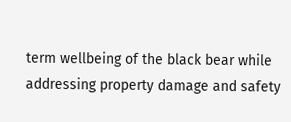term wellbeing of the black bear while addressing property damage and safety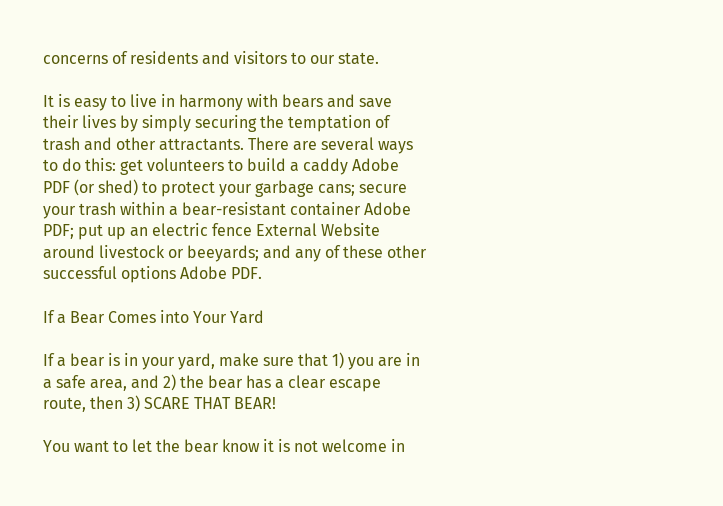concerns of residents and visitors to our state.

It is easy to live in harmony with bears and save their lives by simply securing the temptation of trash and other attractants. There are several ways to do this: get volunteers to build a caddy Adobe PDF (or shed) to protect your garbage cans; secure your trash within a bear-resistant container Adobe PDF; put up an electric fence External Website around livestock or beeyards; and any of these other successful options Adobe PDF.

If a Bear Comes into Your Yard

If a bear is in your yard, make sure that 1) you are in a safe area, and 2) the bear has a clear escape route, then 3) SCARE THAT BEAR!

You want to let the bear know it is not welcome in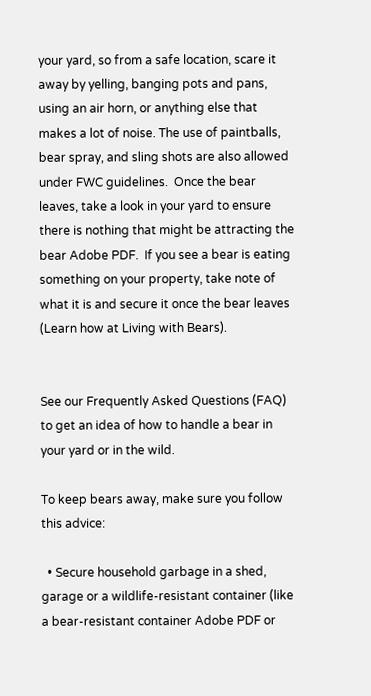your yard, so from a safe location, scare it away by yelling, banging pots and pans, using an air horn, or anything else that makes a lot of noise. The use of paintballs, bear spray, and sling shots are also allowed under FWC guidelines.  Once the bear leaves, take a look in your yard to ensure there is nothing that might be attracting the bear Adobe PDF.  If you see a bear is eating something on your property, take note of what it is and secure it once the bear leaves (Learn how at Living with Bears).


See our Frequently Asked Questions (FAQ) to get an idea of how to handle a bear in your yard or in the wild.

To keep bears away, make sure you follow this advice:

  • Secure household garbage in a shed, garage or a wildlife-resistant container (like a bear-resistant container Adobe PDF or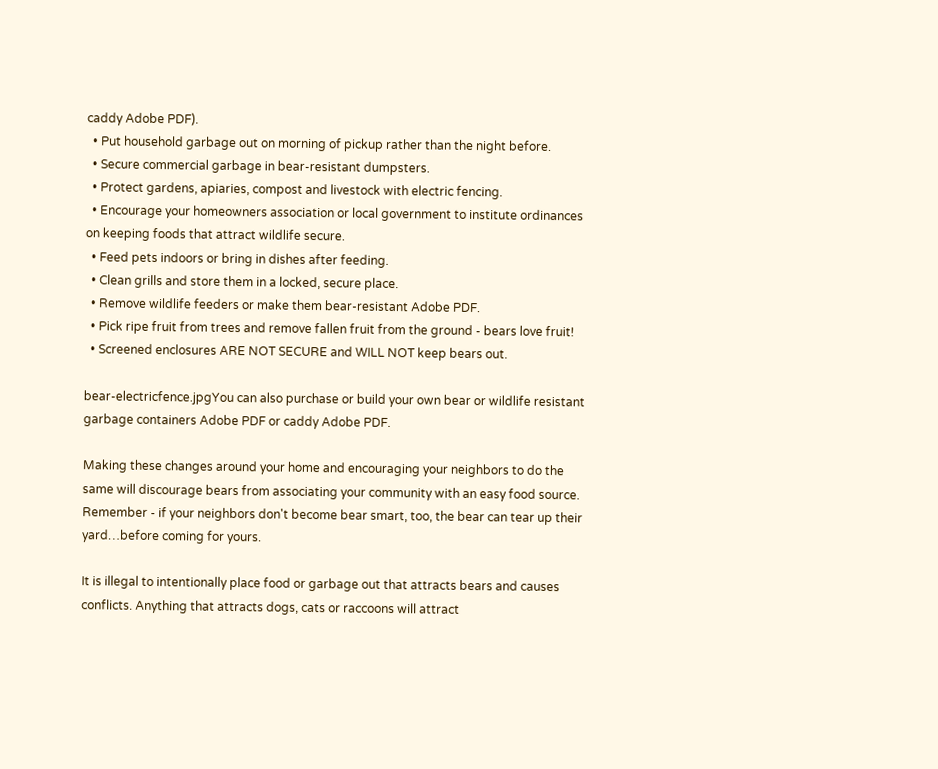caddy Adobe PDF).
  • Put household garbage out on morning of pickup rather than the night before.
  • Secure commercial garbage in bear-resistant dumpsters.
  • Protect gardens, apiaries, compost and livestock with electric fencing.
  • Encourage your homeowners association or local government to institute ordinances on keeping foods that attract wildlife secure.
  • Feed pets indoors or bring in dishes after feeding.
  • Clean grills and store them in a locked, secure place.
  • Remove wildlife feeders or make them bear-resistant Adobe PDF.
  • Pick ripe fruit from trees and remove fallen fruit from the ground - bears love fruit!
  • Screened enclosures ARE NOT SECURE and WILL NOT keep bears out.

bear-electricfence.jpgYou can also purchase or build your own bear or wildlife resistant garbage containers Adobe PDF or caddy Adobe PDF.

Making these changes around your home and encouraging your neighbors to do the same will discourage bears from associating your community with an easy food source. Remember - if your neighbors don't become bear smart, too, the bear can tear up their yard…before coming for yours.

It is illegal to intentionally place food or garbage out that attracts bears and causes conflicts. Anything that attracts dogs, cats or raccoons will attract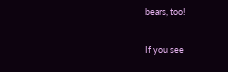bears, too!

If you see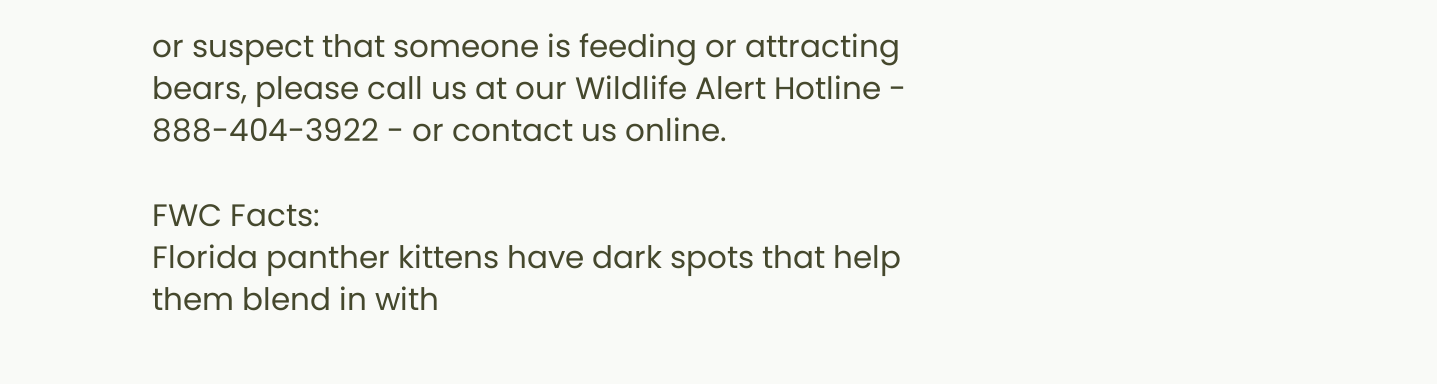or suspect that someone is feeding or attracting bears, please call us at our Wildlife Alert Hotline - 888-404-3922 - or contact us online.

FWC Facts:
Florida panther kittens have dark spots that help them blend in with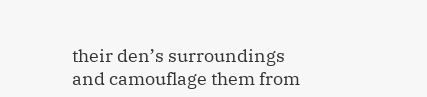their den’s surroundings and camouflage them from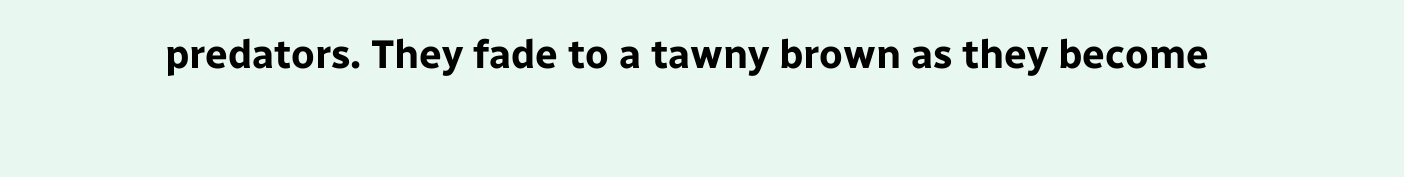predators. They fade to a tawny brown as they become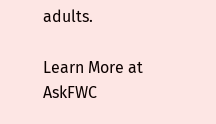adults.

Learn More at AskFWC